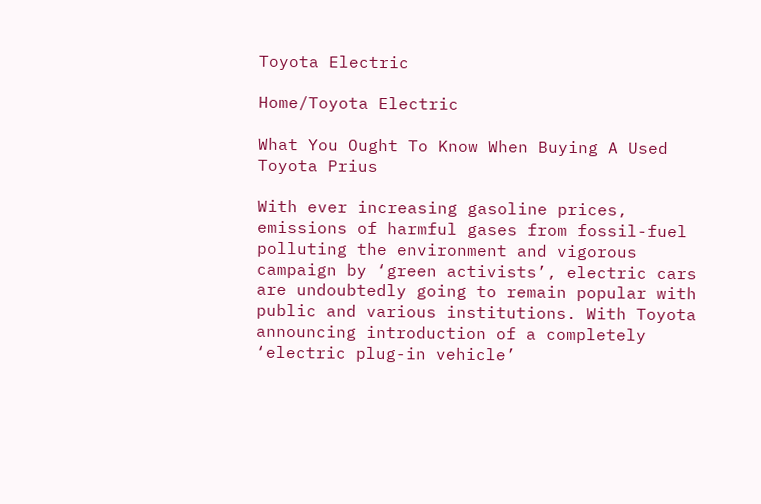Toyota Electric

Home/Toyota Electric

What You Ought To Know When Buying A Used Toyota Prius

With ever increasing gasoline prices, emissions of harmful gases from fossil-fuel polluting the environment and vigorous campaign by ‘green activists’, electric cars are undoubtedly going to remain popular with public and various institutions. With Toyota announcing introduction of a completely ‘electric plug-in vehicle’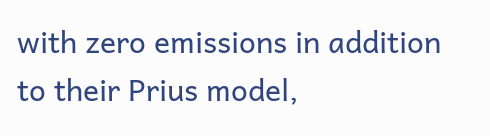with zero emissions in addition to their Prius model,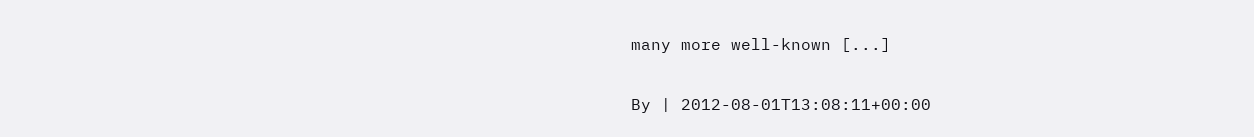many more well-known [...]

By | 2012-08-01T13:08:11+00:00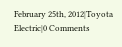February 25th, 2012|Toyota Electric|0 Comments